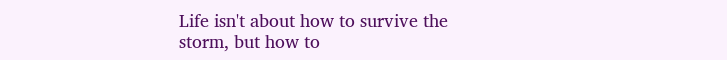Life isn't about how to survive the storm, but how to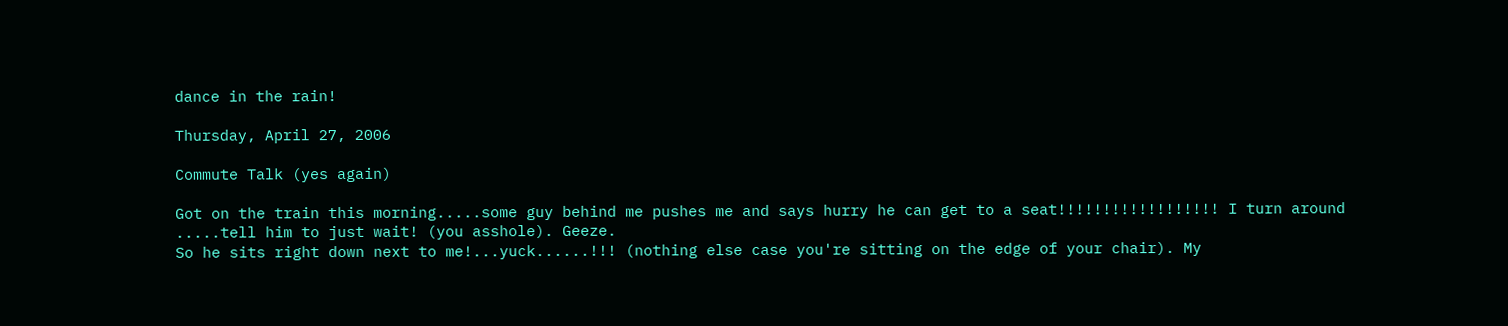dance in the rain!

Thursday, April 27, 2006

Commute Talk (yes again)

Got on the train this morning.....some guy behind me pushes me and says hurry he can get to a seat!!!!!!!!!!!!!!!!!! I turn around .....tell him to just wait! (you asshole). Geeze.
So he sits right down next to me!...yuck......!!! (nothing else case you're sitting on the edge of your chair). My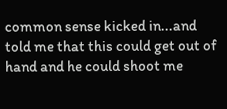common sense kicked in...and told me that this could get out of hand and he could shoot me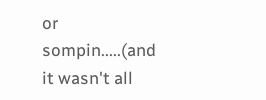or sompin.....(and it wasn't all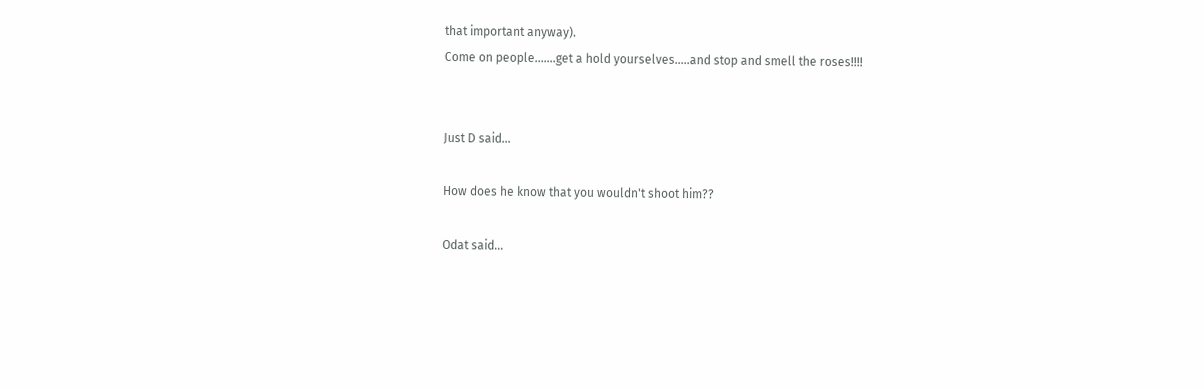that important anyway).
Come on people.......get a hold yourselves.....and stop and smell the roses!!!!


Just D said...

How does he know that you wouldn't shoot him??

Odat said...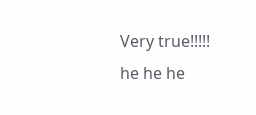Very true!!!!! he he he